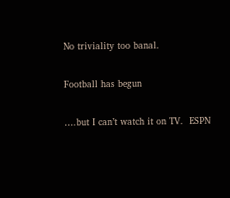No triviality too banal.

Football has begun

….but I can’t watch it on TV.  ESPN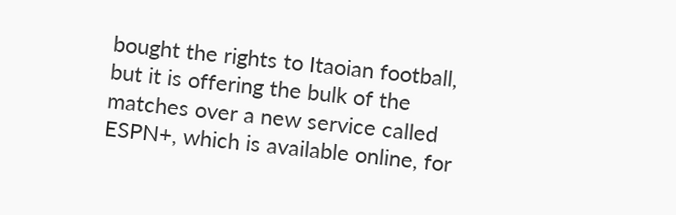bought the rights to Itaoian football, but it is offering the bulk of the matches over a new service called ESPN+, which is available online, for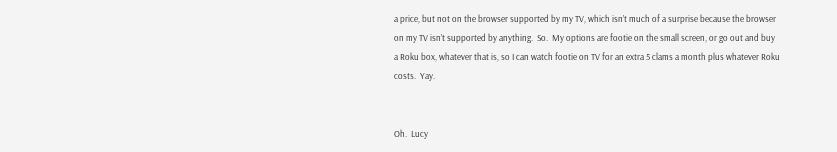a price, but not on the browser supported by my TV, which isn’t much of a surprise because the browser on my TV isn’t supported by anything.  So.  My options are footie on the small screen, or go out and buy a Roku box, whatever that is, so I can watch footie on TV for an extra 5 clams a month plus whatever Roku costs.  Yay.


Oh.  Lucy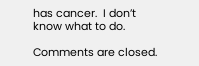has cancer.  I don’t know what to do.

Comments are closed.